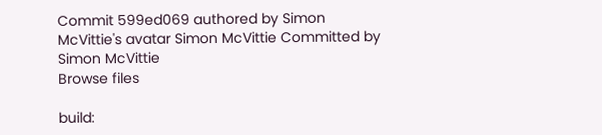Commit 599ed069 authored by Simon McVittie's avatar Simon McVittie Committed by Simon McVittie
Browse files

build: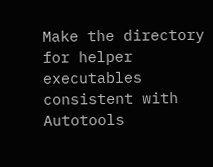Make the directory for helper executables consistent with Autotools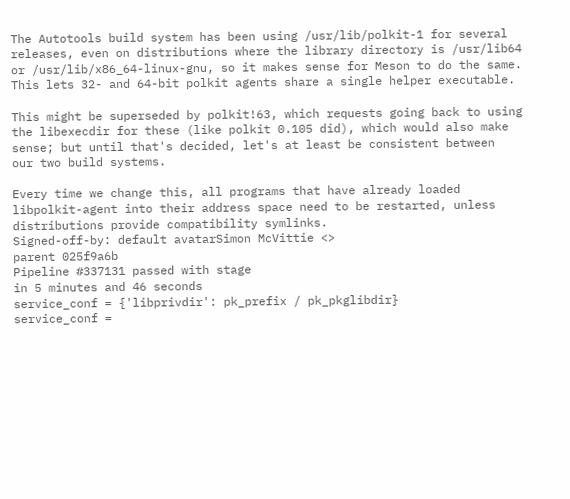The Autotools build system has been using /usr/lib/polkit-1 for several
releases, even on distributions where the library directory is /usr/lib64
or /usr/lib/x86_64-linux-gnu, so it makes sense for Meson to do the same.
This lets 32- and 64-bit polkit agents share a single helper executable.

This might be superseded by polkit!63, which requests going back to using
the libexecdir for these (like polkit 0.105 did), which would also make
sense; but until that's decided, let's at least be consistent between
our two build systems.

Every time we change this, all programs that have already loaded
libpolkit-agent into their address space need to be restarted, unless
distributions provide compatibility symlinks.
Signed-off-by: default avatarSimon McVittie <>
parent 025f9a6b
Pipeline #337131 passed with stage
in 5 minutes and 46 seconds
service_conf = {'libprivdir': pk_prefix / pk_pkglibdir}
service_conf =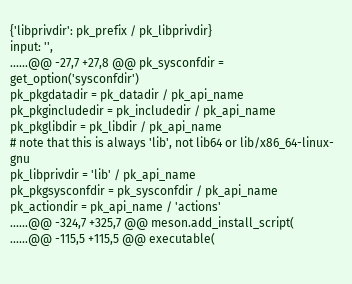{'libprivdir': pk_prefix / pk_libprivdir}
input: '',
......@@ -27,7 +27,8 @@ pk_sysconfdir = get_option('sysconfdir')
pk_pkgdatadir = pk_datadir / pk_api_name
pk_pkgincludedir = pk_includedir / pk_api_name
pk_pkglibdir = pk_libdir / pk_api_name
# note that this is always 'lib', not lib64 or lib/x86_64-linux-gnu
pk_libprivdir = 'lib' / pk_api_name
pk_pkgsysconfdir = pk_sysconfdir / pk_api_name
pk_actiondir = pk_api_name / 'actions'
......@@ -324,7 +325,7 @@ meson.add_install_script(
......@@ -115,5 +115,5 @@ executable(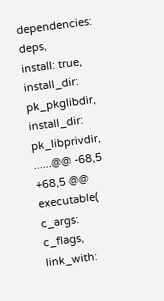dependencies: deps,
install: true,
install_dir: pk_pkglibdir,
install_dir: pk_libprivdir,
......@@ -68,5 +68,5 @@ executable(
c_args: c_flags,
link_with: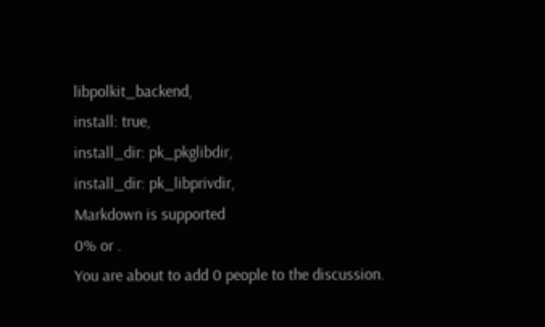libpolkit_backend,
install: true,
install_dir: pk_pkglibdir,
install_dir: pk_libprivdir,
Markdown is supported
0% or .
You are about to add 0 people to the discussion.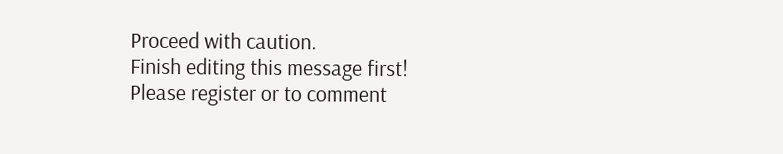Proceed with caution.
Finish editing this message first!
Please register or to comment